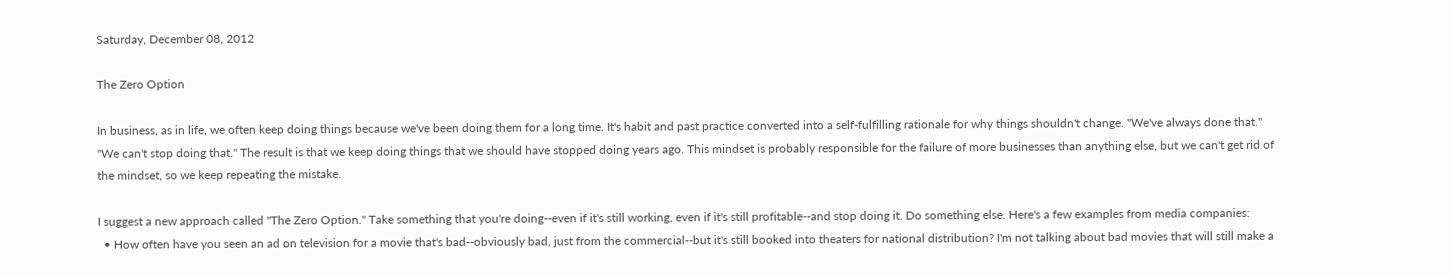Saturday, December 08, 2012

The Zero Option

In business, as in life, we often keep doing things because we've been doing them for a long time. It's habit and past practice converted into a self-fulfilling rationale for why things shouldn't change. "We've always done that." "We can't stop doing that." The result is that we keep doing things that we should have stopped doing years ago. This mindset is probably responsible for the failure of more businesses than anything else, but we can't get rid of the mindset, so we keep repeating the mistake.

I suggest a new approach called "The Zero Option." Take something that you're doing--even if it's still working, even if it's still profitable--and stop doing it. Do something else. Here's a few examples from media companies:
  • How often have you seen an ad on television for a movie that's bad--obviously bad, just from the commercial--but it's still booked into theaters for national distribution? I'm not talking about bad movies that will still make a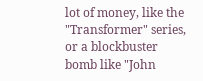lot of money, like the "Transformer" series, or a blockbuster bomb like "John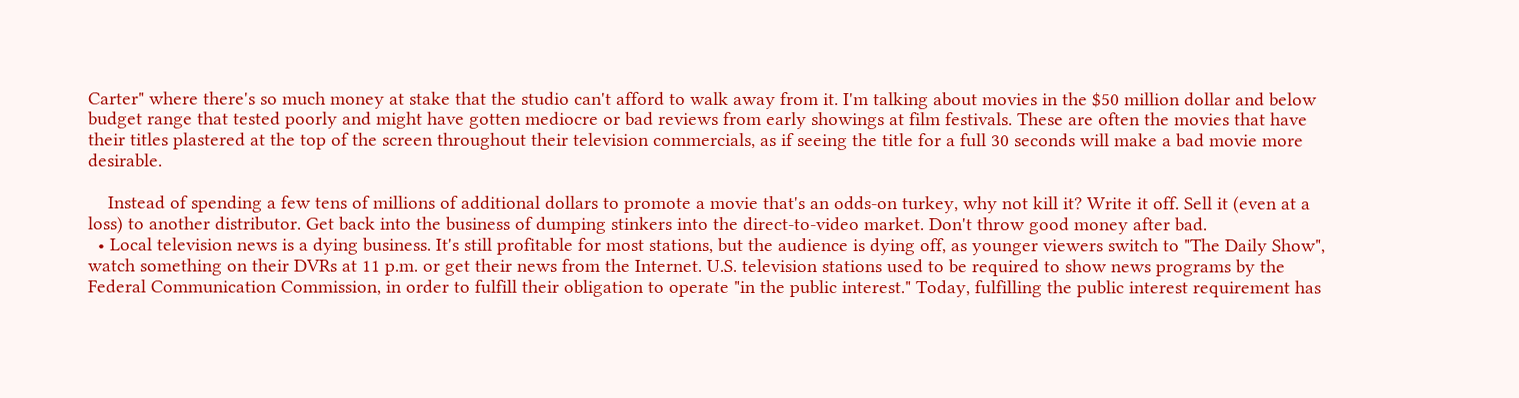Carter" where there's so much money at stake that the studio can't afford to walk away from it. I'm talking about movies in the $50 million dollar and below budget range that tested poorly and might have gotten mediocre or bad reviews from early showings at film festivals. These are often the movies that have their titles plastered at the top of the screen throughout their television commercials, as if seeing the title for a full 30 seconds will make a bad movie more desirable.

    Instead of spending a few tens of millions of additional dollars to promote a movie that's an odds-on turkey, why not kill it? Write it off. Sell it (even at a loss) to another distributor. Get back into the business of dumping stinkers into the direct-to-video market. Don't throw good money after bad.
  • Local television news is a dying business. It's still profitable for most stations, but the audience is dying off, as younger viewers switch to "The Daily Show", watch something on their DVRs at 11 p.m. or get their news from the Internet. U.S. television stations used to be required to show news programs by the Federal Communication Commission, in order to fulfill their obligation to operate "in the public interest." Today, fulfilling the public interest requirement has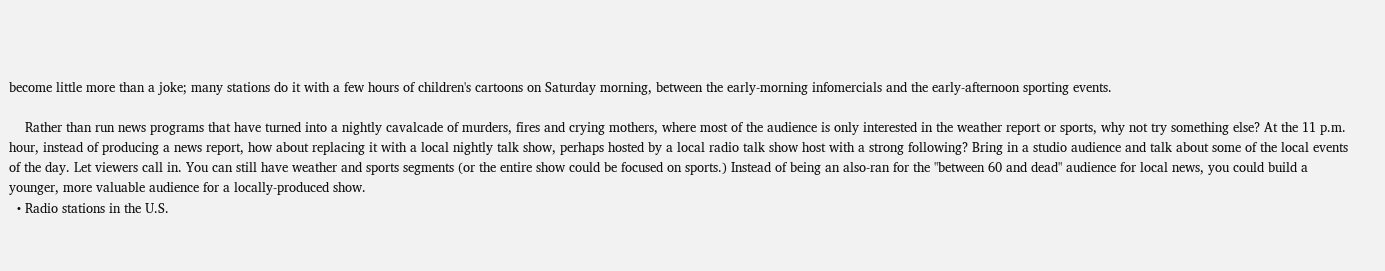become little more than a joke; many stations do it with a few hours of children's cartoons on Saturday morning, between the early-morning infomercials and the early-afternoon sporting events.

    Rather than run news programs that have turned into a nightly cavalcade of murders, fires and crying mothers, where most of the audience is only interested in the weather report or sports, why not try something else? At the 11 p.m. hour, instead of producing a news report, how about replacing it with a local nightly talk show, perhaps hosted by a local radio talk show host with a strong following? Bring in a studio audience and talk about some of the local events of the day. Let viewers call in. You can still have weather and sports segments (or the entire show could be focused on sports.) Instead of being an also-ran for the "between 60 and dead" audience for local news, you could build a younger, more valuable audience for a locally-produced show.
  • Radio stations in the U.S.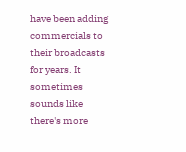have been adding commercials to their broadcasts for years. It sometimes sounds like there's more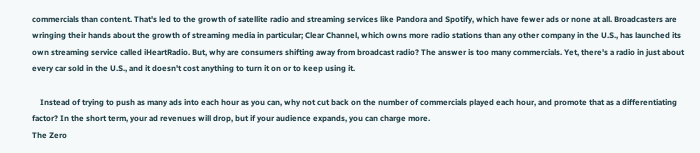commercials than content. That's led to the growth of satellite radio and streaming services like Pandora and Spotify, which have fewer ads or none at all. Broadcasters are wringing their hands about the growth of streaming media in particular; Clear Channel, which owns more radio stations than any other company in the U.S., has launched its own streaming service called iHeartRadio. But, why are consumers shifting away from broadcast radio? The answer is too many commercials. Yet, there's a radio in just about every car sold in the U.S., and it doesn't cost anything to turn it on or to keep using it.

    Instead of trying to push as many ads into each hour as you can, why not cut back on the number of commercials played each hour, and promote that as a differentiating factor? In the short term, your ad revenues will drop, but if your audience expands, you can charge more.
The Zero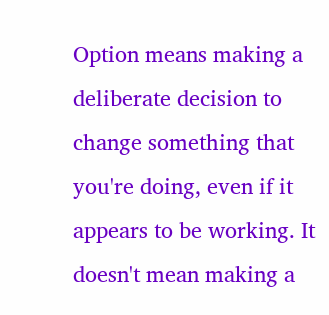Option means making a deliberate decision to change something that you're doing, even if it appears to be working. It doesn't mean making a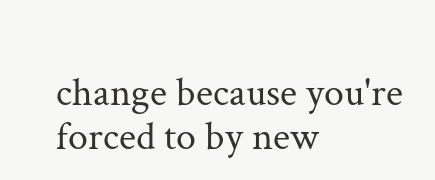change because you're forced to by new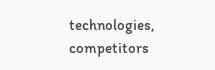technologies, competitors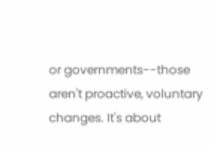or governments--those aren't proactive, voluntary changes. It's about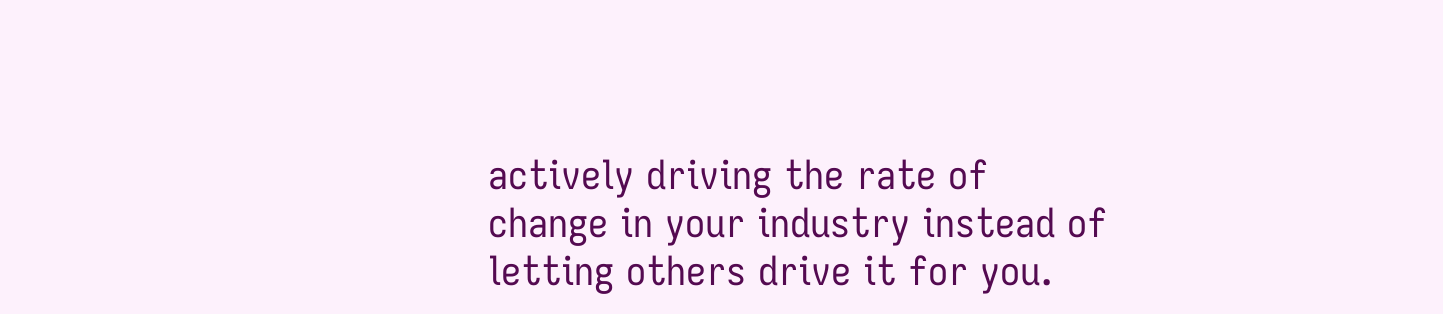actively driving the rate of change in your industry instead of letting others drive it for you.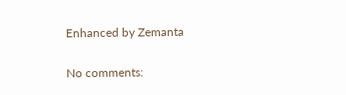Enhanced by Zemanta

No comments: